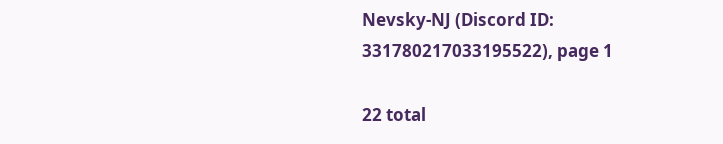Nevsky-NJ (Discord ID: 331780217033195522), page 1

22 total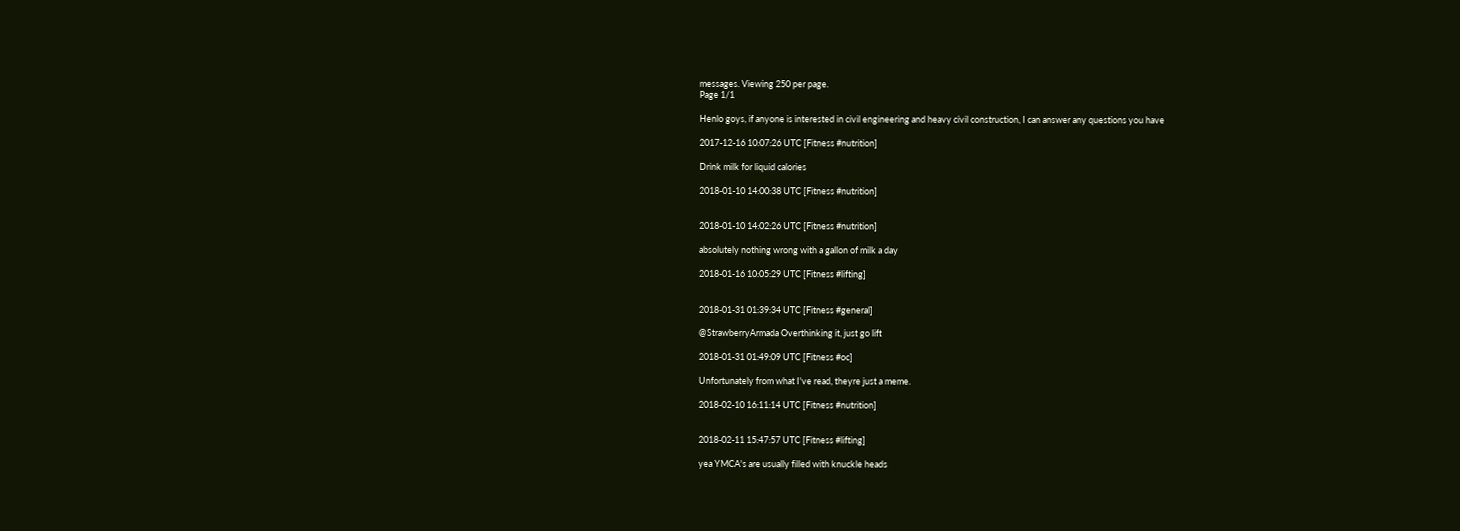messages. Viewing 250 per page.
Page 1/1

Henlo goys, if anyone is interested in civil engineering and heavy civil construction, I can answer any questions you have

2017-12-16 10:07:26 UTC [Fitness #nutrition]

Drink milk for liquid calories

2018-01-10 14:00:38 UTC [Fitness #nutrition]


2018-01-10 14:02:26 UTC [Fitness #nutrition]

absolutely nothing wrong with a gallon of milk a day

2018-01-16 10:05:29 UTC [Fitness #lifting]


2018-01-31 01:39:34 UTC [Fitness #general]

@StrawberryArmada Overthinking it, just go lift

2018-01-31 01:49:09 UTC [Fitness #oc]

Unfortunately from what I've read, theyre just a meme.

2018-02-10 16:11:14 UTC [Fitness #nutrition]


2018-02-11 15:47:57 UTC [Fitness #lifting]

yea YMCA's are usually filled with knuckle heads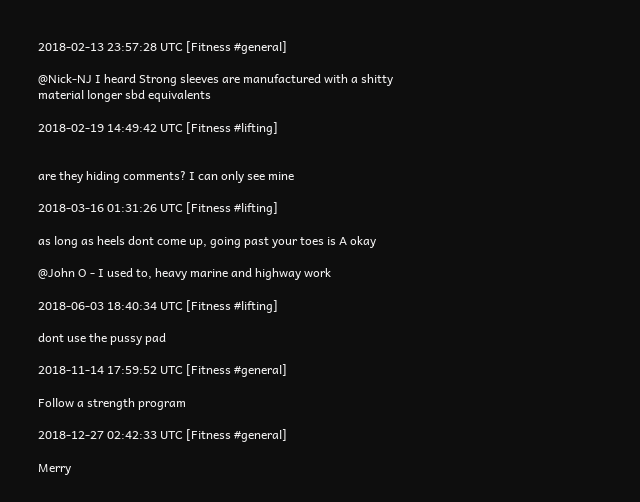2018-02-13 23:57:28 UTC [Fitness #general]

@Nick-NJ I heard Strong sleeves are manufactured with a shitty material longer sbd equivalents

2018-02-19 14:49:42 UTC [Fitness #lifting]


are they hiding comments? I can only see mine

2018-03-16 01:31:26 UTC [Fitness #lifting]

as long as heels dont come up, going past your toes is A okay

@John O - I used to, heavy marine and highway work

2018-06-03 18:40:34 UTC [Fitness #lifting]

dont use the pussy pad

2018-11-14 17:59:52 UTC [Fitness #general]

Follow a strength program

2018-12-27 02:42:33 UTC [Fitness #general]

Merry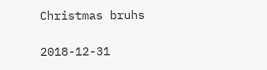Christmas bruhs

2018-12-31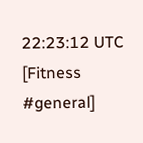22:23:12 UTC [Fitness #general]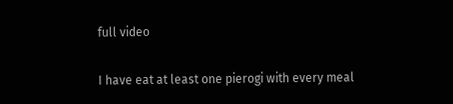full video

I have eat at least one pierogi with every meal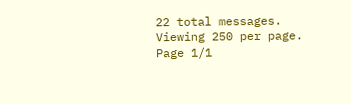22 total messages. Viewing 250 per page.
Page 1/1